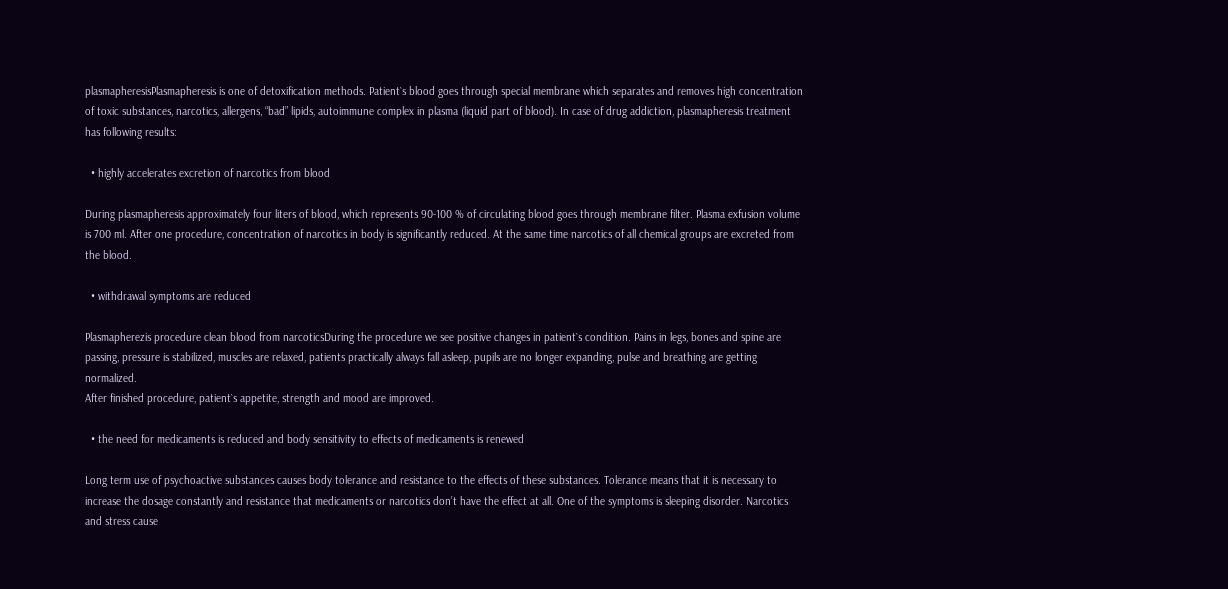plasmapheresisPlasmapheresis is one of detoxification methods. Patient`s blood goes through special membrane which separates and removes high concentration of toxic substances, narcotics, allergens, “bad” lipids, autoimmune complex in plasma (liquid part of blood). In case of drug addiction, plasmapheresis treatment has following results:

  • highly accelerates excretion of narcotics from blood

During plasmapheresis approximately four liters of blood, which represents 90-100 % of circulating blood goes through membrane filter. Plasma exfusion volume is 700 ml. After one procedure, concentration of narcotics in body is significantly reduced. At the same time narcotics of all chemical groups are excreted from the blood.

  • withdrawal symptoms are reduced

Plasmapherezis procedure clean blood from narcoticsDuring the procedure we see positive changes in patient`s condition. Pains in legs, bones and spine are passing, pressure is stabilized, muscles are relaxed, patients practically always fall asleep, pupils are no longer expanding, pulse and breathing are getting normalized.
After finished procedure, patient`s appetite, strength and mood are improved.

  • the need for medicaments is reduced and body sensitivity to effects of medicaments is renewed

Long term use of psychoactive substances causes body tolerance and resistance to the effects of these substances. Tolerance means that it is necessary to increase the dosage constantly and resistance that medicaments or narcotics don’t have the effect at all. One of the symptoms is sleeping disorder. Narcotics and stress cause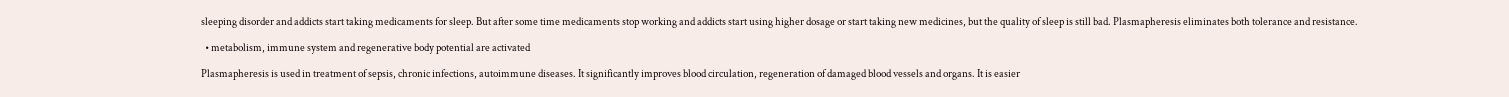sleeping disorder and addicts start taking medicaments for sleep. But after some time medicaments stop working and addicts start using higher dosage or start taking new medicines, but the quality of sleep is still bad. Plasmapheresis eliminates both tolerance and resistance.

  • metabolism, immune system and regenerative body potential are activated

Plasmapheresis is used in treatment of sepsis, chronic infections, autoimmune diseases. It significantly improves blood circulation, regeneration of damaged blood vessels and organs. It is easier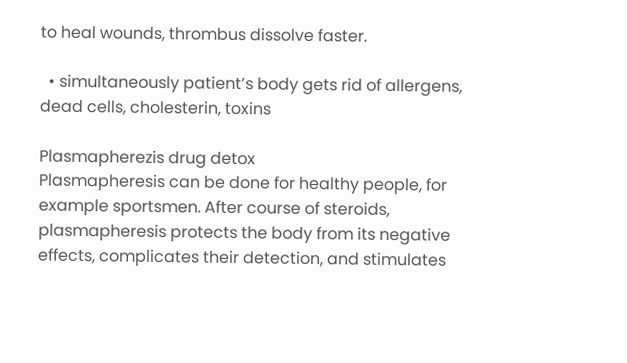to heal wounds, thrombus dissolve faster.

  • simultaneously patient’s body gets rid of allergens, dead cells, cholesterin, toxins

Plasmapherezis drug detox
Plasmapheresis can be done for healthy people, for example sportsmen. After course of steroids, plasmapheresis protects the body from its negative effects, complicates their detection, and stimulates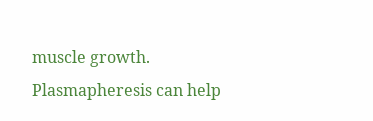muscle growth. Plasmapheresis can help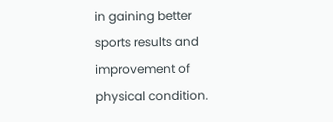in gaining better sports results and improvement of physical condition.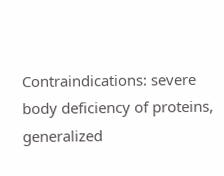Contraindications: severe body deficiency of proteins, generalized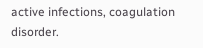active infections, coagulation disorder.